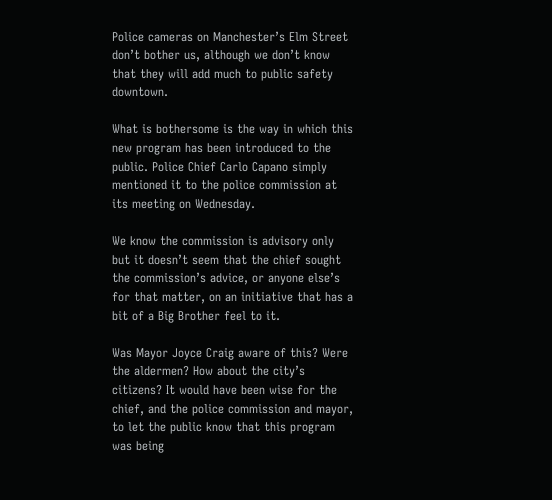Police cameras on Manchester’s Elm Street don’t bother us, although we don’t know that they will add much to public safety downtown.

What is bothersome is the way in which this new program has been introduced to the public. Police Chief Carlo Capano simply mentioned it to the police commission at its meeting on Wednesday.

We know the commission is advisory only but it doesn’t seem that the chief sought the commission’s advice, or anyone else’s for that matter, on an initiative that has a bit of a Big Brother feel to it.

Was Mayor Joyce Craig aware of this? Were the aldermen? How about the city’s citizens? It would have been wise for the chief, and the police commission and mayor, to let the public know that this program was being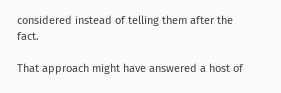considered instead of telling them after the fact.

That approach might have answered a host of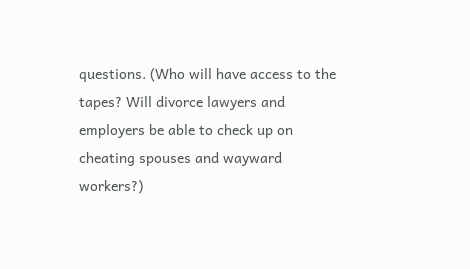questions. (Who will have access to the tapes? Will divorce lawyers and employers be able to check up on cheating spouses and wayward workers?)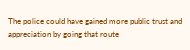The police could have gained more public trust and appreciation by going that route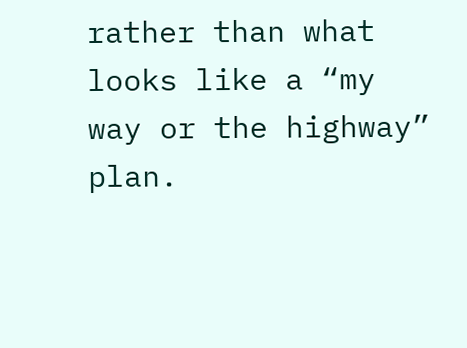rather than what looks like a “my way or the highway” plan.